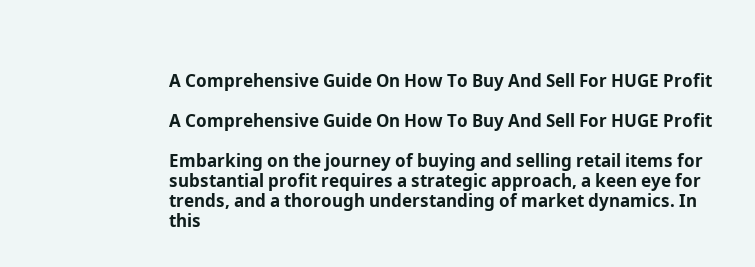A Comprehensive Guide On How To Buy And Sell For HUGE Profit

A Comprehensive Guide On How To Buy And Sell For HUGE Profit

Embarking on the journey of buying and selling retail items for substantial profit requires a strategic approach, a keen eye for trends, and a thorough understanding of market dynamics. In this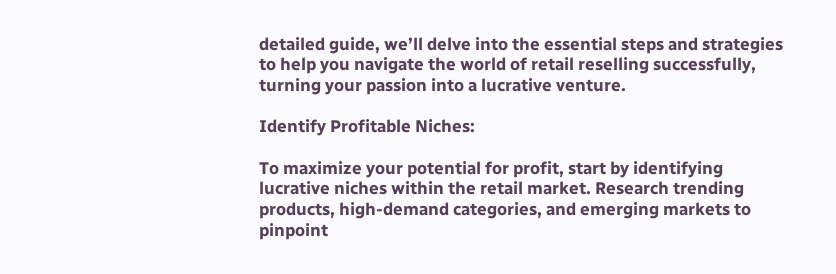detailed guide, we’ll delve into the essential steps and strategies to help you navigate the world of retail reselling successfully, turning your passion into a lucrative venture.

Identify Profitable Niches:

To maximize your potential for profit, start by identifying lucrative niches within the retail market. Research trending products, high-demand categories, and emerging markets to pinpoint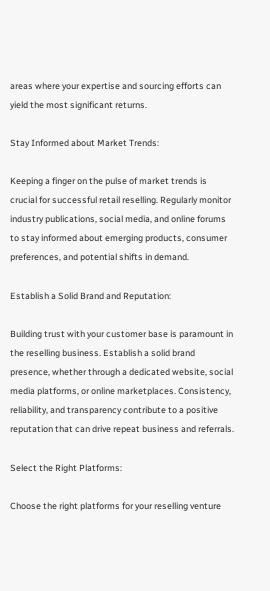areas where your expertise and sourcing efforts can yield the most significant returns.

Stay Informed about Market Trends:

Keeping a finger on the pulse of market trends is crucial for successful retail reselling. Regularly monitor industry publications, social media, and online forums to stay informed about emerging products, consumer preferences, and potential shifts in demand.

Establish a Solid Brand and Reputation:

Building trust with your customer base is paramount in the reselling business. Establish a solid brand presence, whether through a dedicated website, social media platforms, or online marketplaces. Consistency, reliability, and transparency contribute to a positive reputation that can drive repeat business and referrals.

Select the Right Platforms:

Choose the right platforms for your reselling venture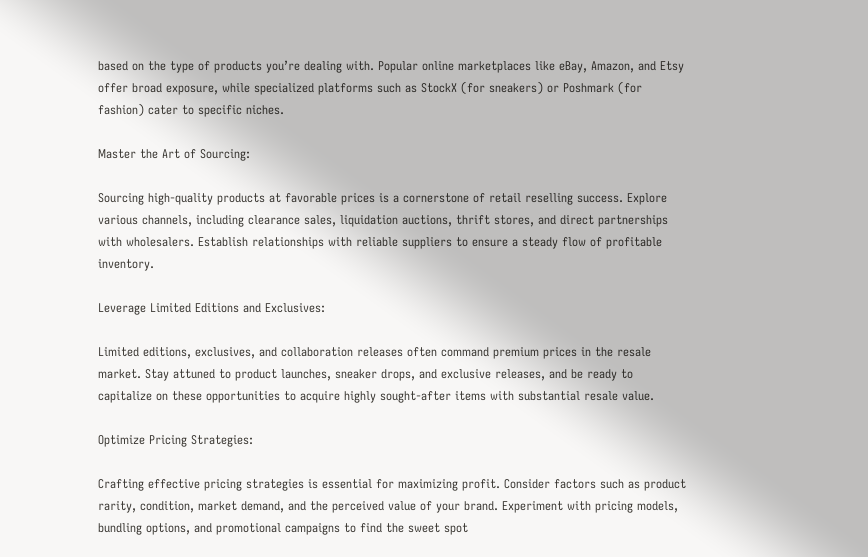based on the type of products you’re dealing with. Popular online marketplaces like eBay, Amazon, and Etsy offer broad exposure, while specialized platforms such as StockX (for sneakers) or Poshmark (for fashion) cater to specific niches.

Master the Art of Sourcing:

Sourcing high-quality products at favorable prices is a cornerstone of retail reselling success. Explore various channels, including clearance sales, liquidation auctions, thrift stores, and direct partnerships with wholesalers. Establish relationships with reliable suppliers to ensure a steady flow of profitable inventory.

Leverage Limited Editions and Exclusives:

Limited editions, exclusives, and collaboration releases often command premium prices in the resale market. Stay attuned to product launches, sneaker drops, and exclusive releases, and be ready to capitalize on these opportunities to acquire highly sought-after items with substantial resale value.

Optimize Pricing Strategies:

Crafting effective pricing strategies is essential for maximizing profit. Consider factors such as product rarity, condition, market demand, and the perceived value of your brand. Experiment with pricing models, bundling options, and promotional campaigns to find the sweet spot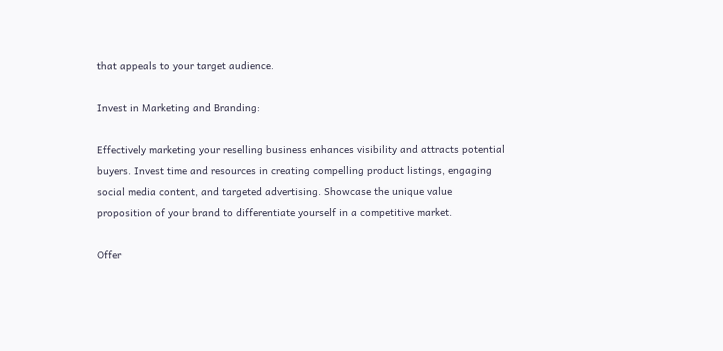that appeals to your target audience.

Invest in Marketing and Branding:

Effectively marketing your reselling business enhances visibility and attracts potential buyers. Invest time and resources in creating compelling product listings, engaging social media content, and targeted advertising. Showcase the unique value proposition of your brand to differentiate yourself in a competitive market.

Offer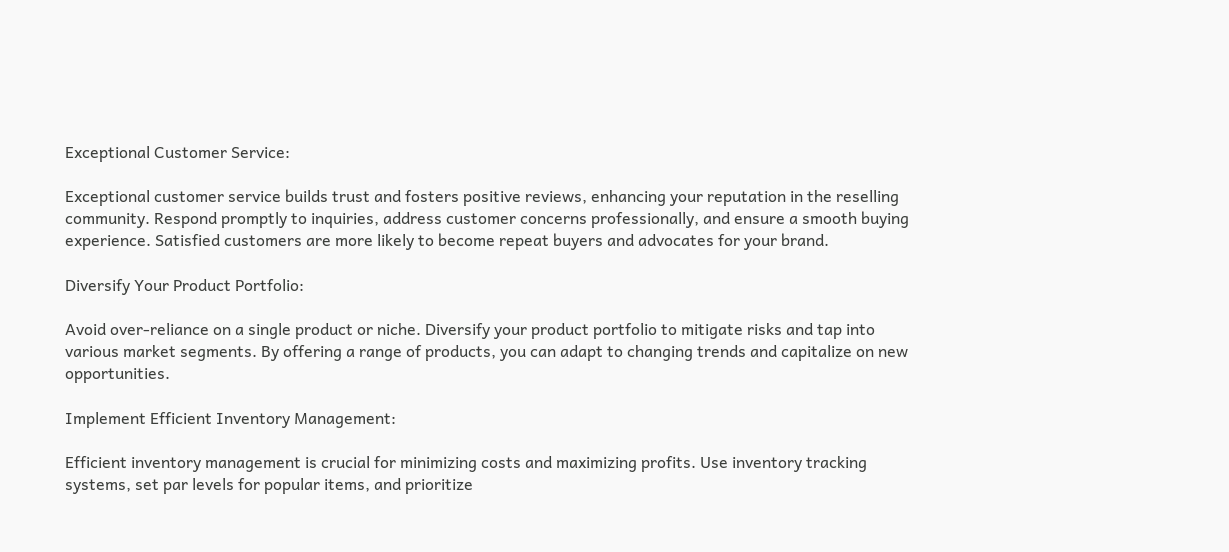Exceptional Customer Service:

Exceptional customer service builds trust and fosters positive reviews, enhancing your reputation in the reselling community. Respond promptly to inquiries, address customer concerns professionally, and ensure a smooth buying experience. Satisfied customers are more likely to become repeat buyers and advocates for your brand.

Diversify Your Product Portfolio:

Avoid over-reliance on a single product or niche. Diversify your product portfolio to mitigate risks and tap into various market segments. By offering a range of products, you can adapt to changing trends and capitalize on new opportunities.

Implement Efficient Inventory Management:

Efficient inventory management is crucial for minimizing costs and maximizing profits. Use inventory tracking systems, set par levels for popular items, and prioritize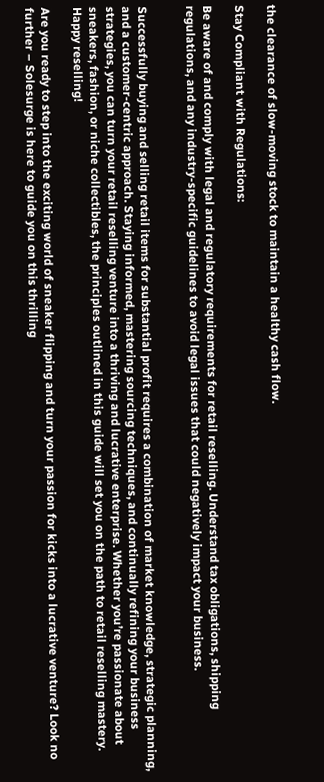the clearance of slow-moving stock to maintain a healthy cash flow.

Stay Compliant with Regulations:

Be aware of and comply with legal and regulatory requirements for retail reselling. Understand tax obligations, shipping regulations, and any industry-specific guidelines to avoid legal issues that could negatively impact your business.


Successfully buying and selling retail items for substantial profit requires a combination of market knowledge, strategic planning, and a customer-centric approach. Staying informed, mastering sourcing techniques, and continually refining your business strategies, you can turn your retail reselling venture into a thriving and lucrative enterprise. Whether you’re passionate about sneakers, fashion, or niche collectibles, the principles outlined in this guide will set you on the path to retail reselling mastery. Happy reselling!

Are you ready to step into the exciting world of sneaker flipping and turn your passion for kicks into a lucrative venture? Look no further – Solesurge is here to guide you on this thrilling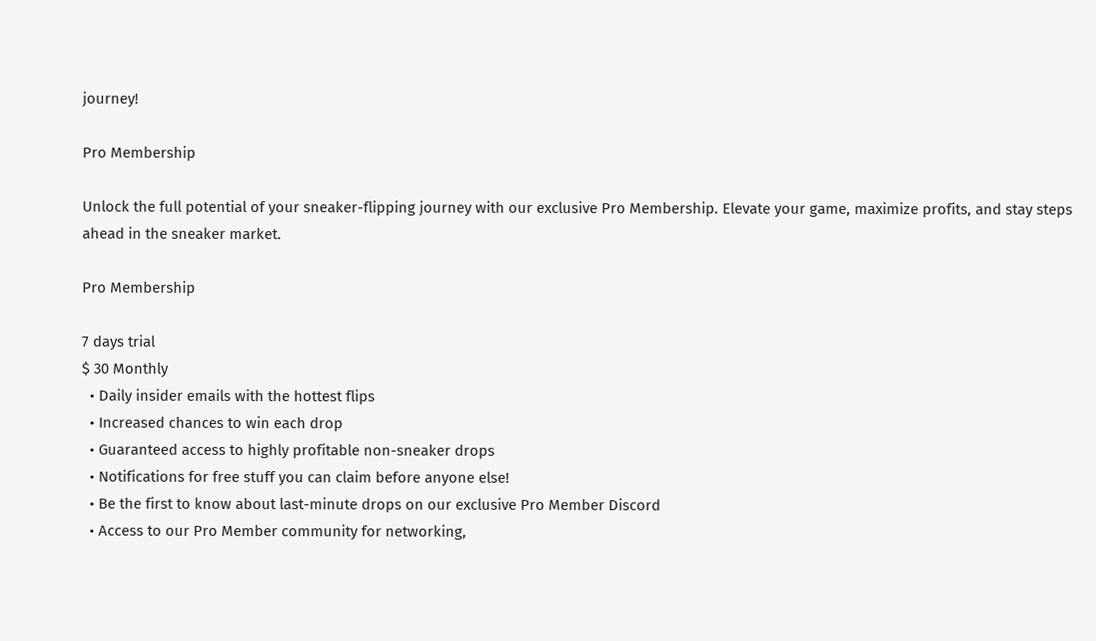journey!

Pro Membership

Unlock the full potential of your sneaker-flipping journey with our exclusive Pro Membership. Elevate your game, maximize profits, and stay steps ahead in the sneaker market.

Pro Membership

7 days trial
$ 30 Monthly
  • Daily insider emails with the hottest flips
  • Increased chances to win each drop
  • Guaranteed access to highly profitable non-sneaker drops
  • Notifications for free stuff you can claim before anyone else!
  • Be the first to know about last-minute drops on our exclusive Pro Member Discord
  • Access to our Pro Member community for networking,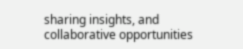sharing insights, and collaborative opportunities